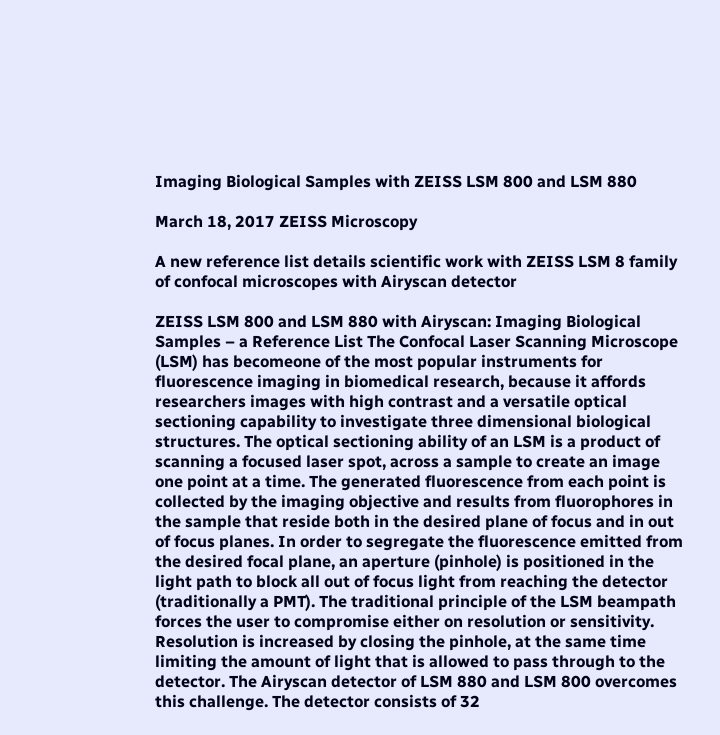Imaging Biological Samples with ZEISS LSM 800 and LSM 880

March 18, 2017 ZEISS Microscopy

A new reference list details scientific work with ZEISS LSM 8 family of confocal microscopes with Airyscan detector

ZEISS LSM 800 and LSM 880 with Airyscan: Imaging Biological Samples – a Reference List The Confocal Laser Scanning Microscope (LSM) has becomeone of the most popular instruments for fluorescence imaging in biomedical research, because it affords researchers images with high contrast and a versatile optical sectioning capability to investigate three dimensional biological structures. The optical sectioning ability of an LSM is a product of scanning a focused laser spot, across a sample to create an image one point at a time. The generated fluorescence from each point is collected by the imaging objective and results from fluorophores in the sample that reside both in the desired plane of focus and in out of focus planes. In order to segregate the fluorescence emitted from the desired focal plane, an aperture (pinhole) is positioned in the light path to block all out of focus light from reaching the detector (traditionally a PMT). The traditional principle of the LSM beampath forces the user to compromise either on resolution or sensitivity. Resolution is increased by closing the pinhole, at the same time limiting the amount of light that is allowed to pass through to the detector. The Airyscan detector of LSM 880 and LSM 800 overcomes this challenge. The detector consists of 32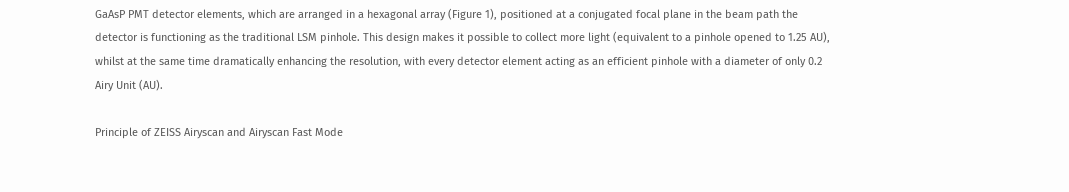GaAsP PMT detector elements, which are arranged in a hexagonal array (Figure 1), positioned at a conjugated focal plane in the beam path the detector is functioning as the traditional LSM pinhole. This design makes it possible to collect more light (equivalent to a pinhole opened to 1.25 AU), whilst at the same time dramatically enhancing the resolution, with every detector element acting as an efficient pinhole with a diameter of only 0.2 Airy Unit (AU).

Principle of ZEISS Airyscan and Airyscan Fast Mode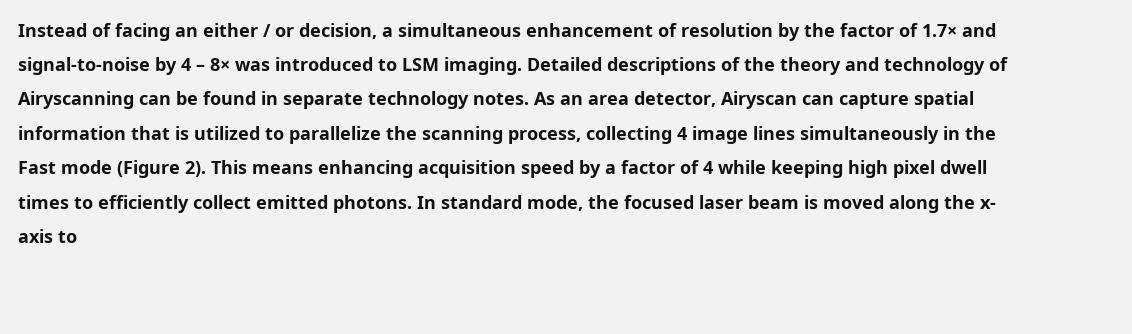Instead of facing an either / or decision, a simultaneous enhancement of resolution by the factor of 1.7× and signal-to-noise by 4 – 8× was introduced to LSM imaging. Detailed descriptions of the theory and technology of Airyscanning can be found in separate technology notes. As an area detector, Airyscan can capture spatial information that is utilized to parallelize the scanning process, collecting 4 image lines simultaneously in the Fast mode (Figure 2). This means enhancing acquisition speed by a factor of 4 while keeping high pixel dwell times to efficiently collect emitted photons. In standard mode, the focused laser beam is moved along the x-axis to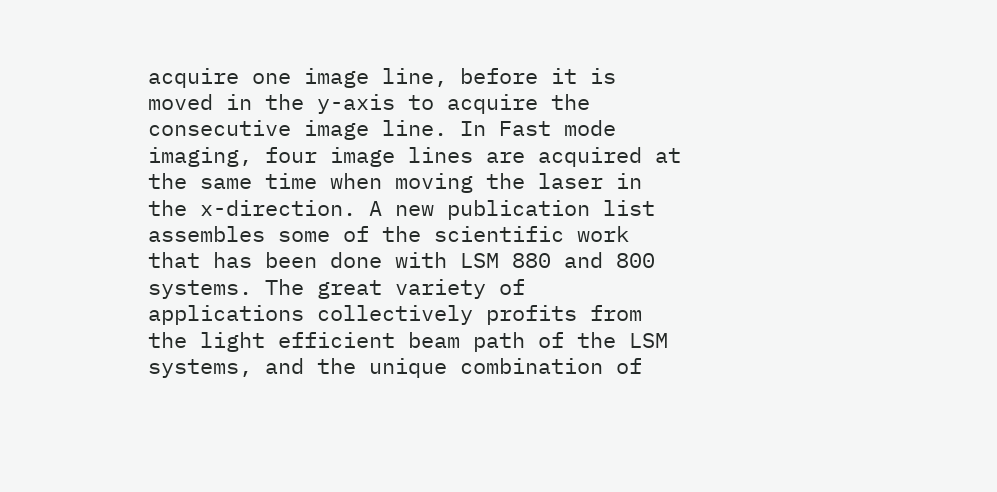acquire one image line, before it is moved in the y-axis to acquire the consecutive image line. In Fast mode imaging, four image lines are acquired at the same time when moving the laser in the x-direction. A new publication list assembles some of the scientific work that has been done with LSM 880 and 800 systems. The great variety of applications collectively profits from the light efficient beam path of the LSM systems, and the unique combination of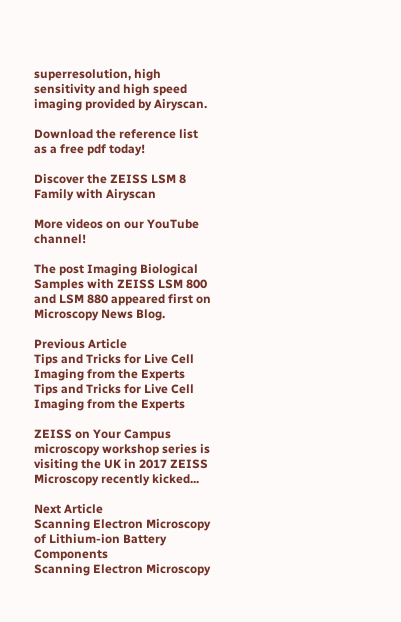superresolution, high sensitivity and high speed imaging provided by Airyscan.

Download the reference list as a free pdf today!

Discover the ZEISS LSM 8 Family with Airyscan

More videos on our YouTube channel!

The post Imaging Biological Samples with ZEISS LSM 800 and LSM 880 appeared first on Microscopy News Blog.

Previous Article
Tips and Tricks for Live Cell Imaging from the Experts
Tips and Tricks for Live Cell Imaging from the Experts

ZEISS on Your Campus microscopy workshop series is visiting the UK in 2017 ZEISS Microscopy recently kicked...

Next Article
Scanning Electron Microscopy of Lithium-ion Battery Components
Scanning Electron Microscopy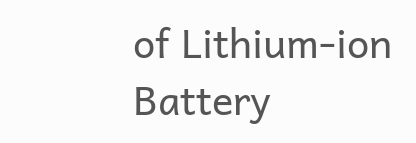of Lithium-ion Battery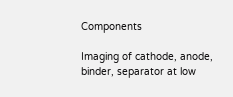Components

Imaging of cathode, anode, binder, separator at low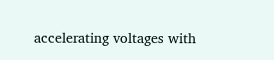accelerating voltages with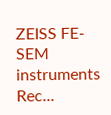ZEISS FE-SEM instruments Rec...